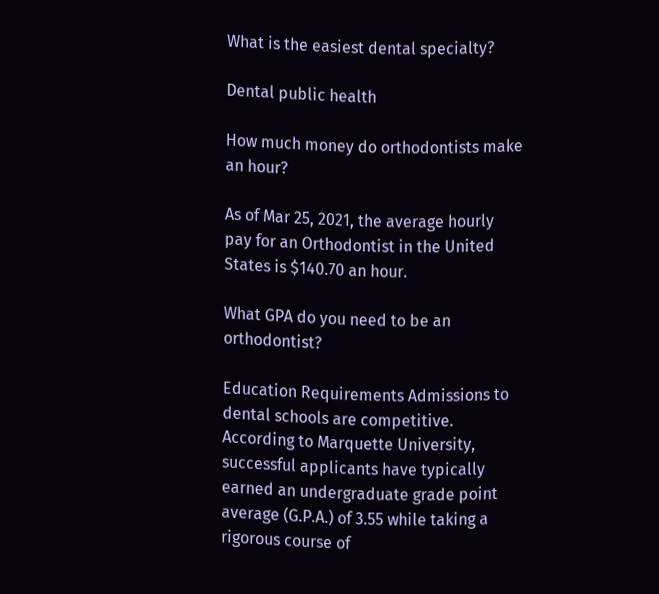What is the easiest dental specialty?

Dental public health

How much money do orthodontists make an hour?

As of Mar 25, 2021, the average hourly pay for an Orthodontist in the United States is $140.70 an hour.

What GPA do you need to be an orthodontist?

Education Requirements Admissions to dental schools are competitive. According to Marquette University, successful applicants have typically earned an undergraduate grade point average (G.P.A.) of 3.55 while taking a rigorous course of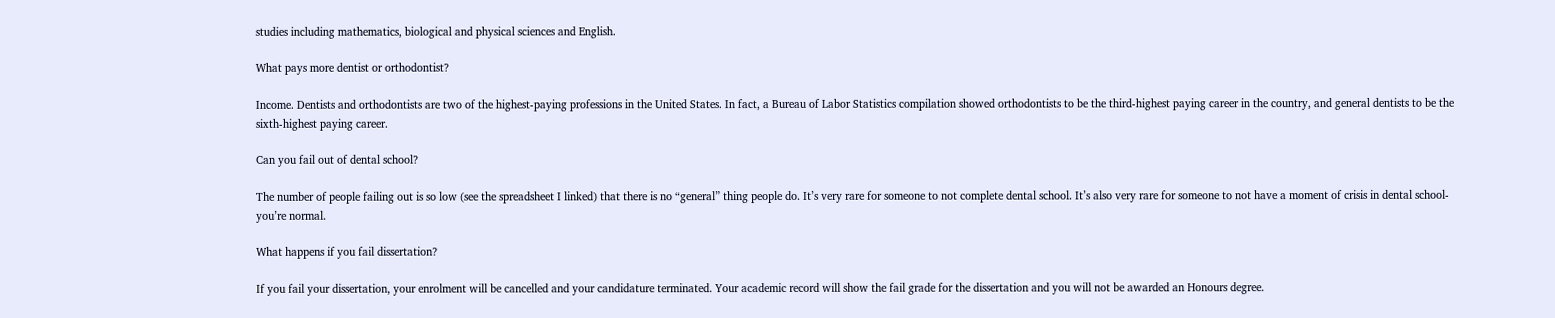studies including mathematics, biological and physical sciences and English.

What pays more dentist or orthodontist?

Income. Dentists and orthodontists are two of the highest-paying professions in the United States. In fact, a Bureau of Labor Statistics compilation showed orthodontists to be the third-highest paying career in the country, and general dentists to be the sixth-highest paying career.

Can you fail out of dental school?

The number of people failing out is so low (see the spreadsheet I linked) that there is no “general” thing people do. It’s very rare for someone to not complete dental school. It’s also very rare for someone to not have a moment of crisis in dental school- you’re normal.

What happens if you fail dissertation?

If you fail your dissertation, your enrolment will be cancelled and your candidature terminated. Your academic record will show the fail grade for the dissertation and you will not be awarded an Honours degree.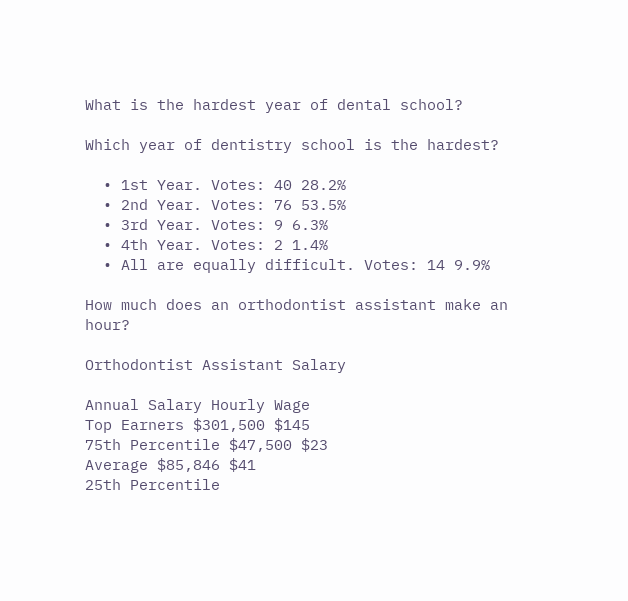What is the hardest year of dental school?

Which year of dentistry school is the hardest?

  • 1st Year. Votes: 40 28.2%
  • 2nd Year. Votes: 76 53.5%
  • 3rd Year. Votes: 9 6.3%
  • 4th Year. Votes: 2 1.4%
  • All are equally difficult. Votes: 14 9.9%

How much does an orthodontist assistant make an hour?

Orthodontist Assistant Salary

Annual Salary Hourly Wage
Top Earners $301,500 $145
75th Percentile $47,500 $23
Average $85,846 $41
25th Percentile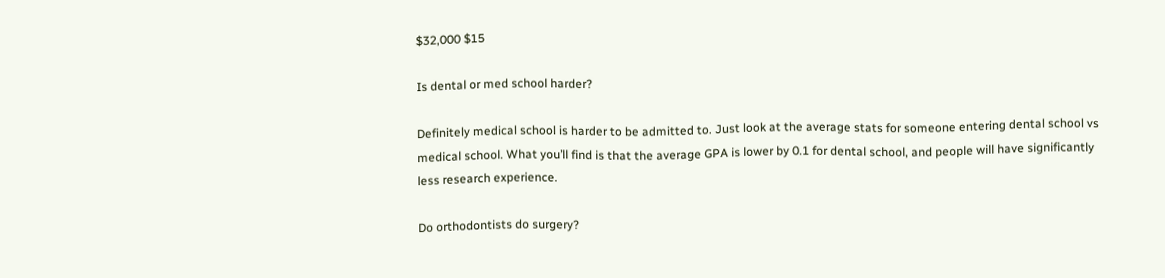$32,000 $15

Is dental or med school harder?

Definitely medical school is harder to be admitted to. Just look at the average stats for someone entering dental school vs medical school. What you’ll find is that the average GPA is lower by 0.1 for dental school, and people will have significantly less research experience.

Do orthodontists do surgery?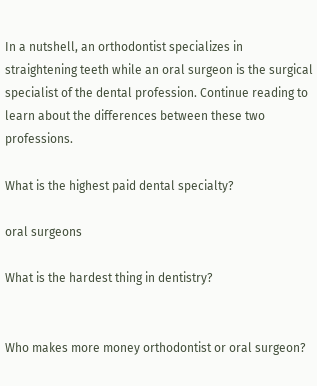In a nutshell, an orthodontist specializes in straightening teeth while an oral surgeon is the surgical specialist of the dental profession. Continue reading to learn about the differences between these two professions.

What is the highest paid dental specialty?

oral surgeons

What is the hardest thing in dentistry?


Who makes more money orthodontist or oral surgeon?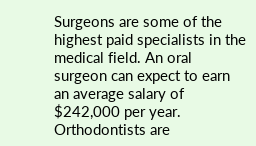Surgeons are some of the highest paid specialists in the medical field. An oral surgeon can expect to earn an average salary of $242,000 per year. Orthodontists are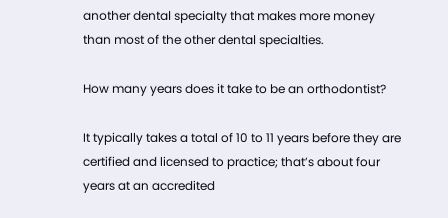another dental specialty that makes more money than most of the other dental specialties.

How many years does it take to be an orthodontist?

It typically takes a total of 10 to 11 years before they are certified and licensed to practice; that’s about four years at an accredited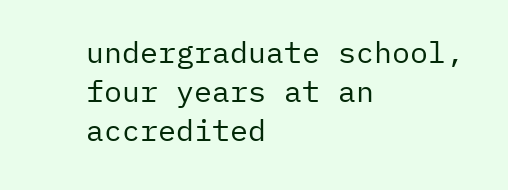undergraduate school, four years at an accredited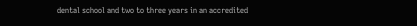dental school and two to three years in an accredited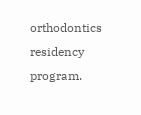orthodontics residency program.